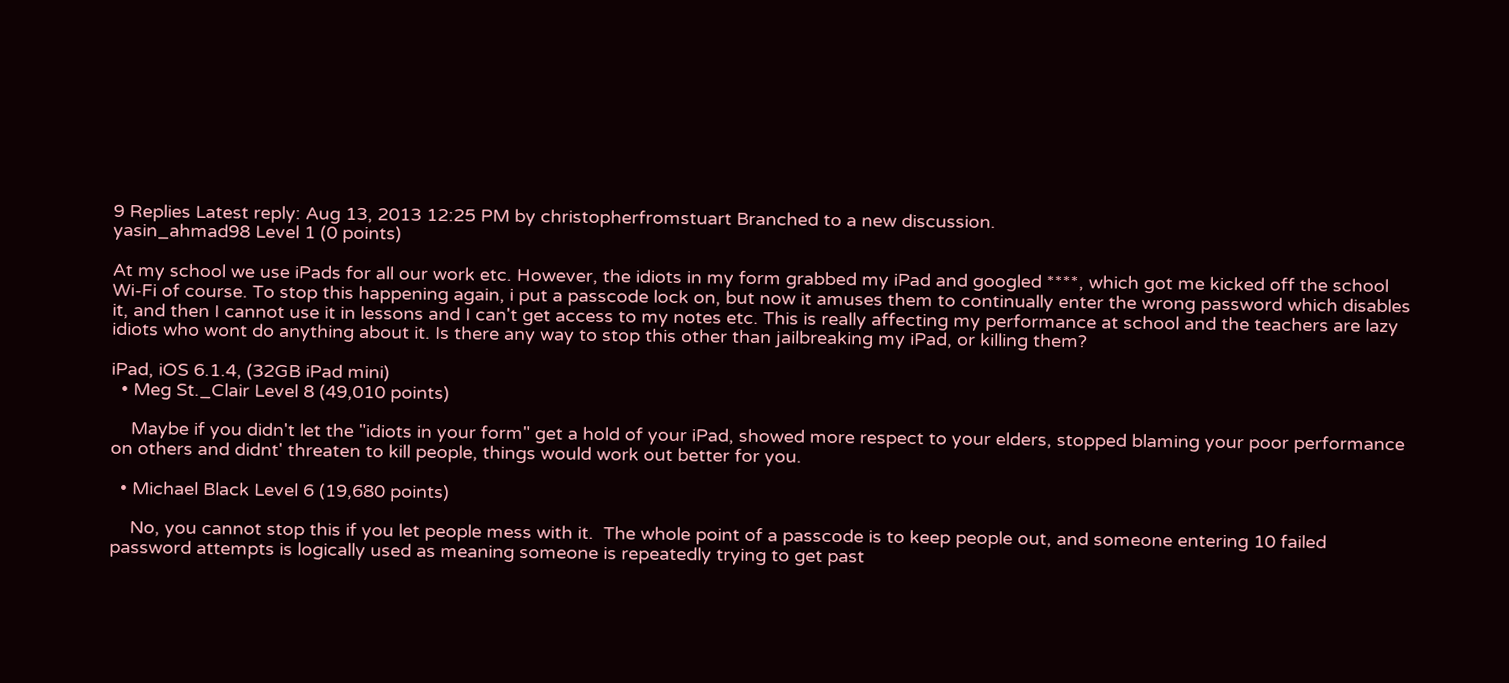9 Replies Latest reply: Aug 13, 2013 12:25 PM by christopherfromstuart Branched to a new discussion.
yasin_ahmad98 Level 1 (0 points)

At my school we use iPads for all our work etc. However, the idiots in my form grabbed my iPad and googled ****, which got me kicked off the school Wi-Fi of course. To stop this happening again, i put a passcode lock on, but now it amuses them to continually enter the wrong password which disables it, and then I cannot use it in lessons and I can't get access to my notes etc. This is really affecting my performance at school and the teachers are lazy idiots who wont do anything about it. Is there any way to stop this other than jailbreaking my iPad, or killing them?

iPad, iOS 6.1.4, (32GB iPad mini)
  • Meg St._Clair Level 8 (49,010 points)

    Maybe if you didn't let the "idiots in your form" get a hold of your iPad, showed more respect to your elders, stopped blaming your poor performance on others and didnt' threaten to kill people, things would work out better for you.

  • Michael Black Level 6 (19,680 points)

    No, you cannot stop this if you let people mess with it.  The whole point of a passcode is to keep people out, and someone entering 10 failed password attempts is logically used as meaning someone is repeatedly trying to get past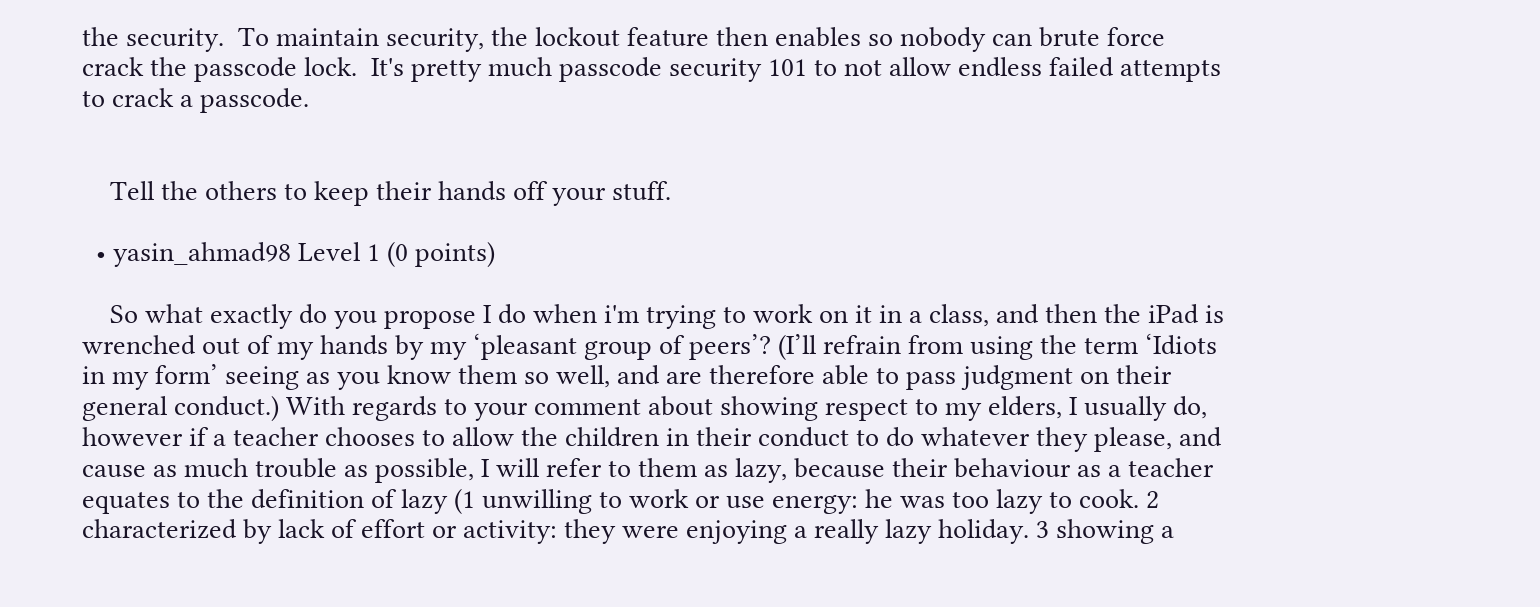the security.  To maintain security, the lockout feature then enables so nobody can brute force crack the passcode lock.  It's pretty much passcode security 101 to not allow endless failed attempts to crack a passcode.


    Tell the others to keep their hands off your stuff.

  • yasin_ahmad98 Level 1 (0 points)

    So what exactly do you propose I do when i'm trying to work on it in a class, and then the iPad is wrenched out of my hands by my ‘pleasant group of peers’? (I’ll refrain from using the term ‘Idiots in my form’ seeing as you know them so well, and are therefore able to pass judgment on their general conduct.) With regards to your comment about showing respect to my elders, I usually do, however if a teacher chooses to allow the children in their conduct to do whatever they please, and cause as much trouble as possible, I will refer to them as lazy, because their behaviour as a teacher equates to the definition of lazy (1 unwilling to work or use energy: he was too lazy to cook. 2 characterized by lack of effort or activity: they were enjoying a really lazy holiday. 3 showing a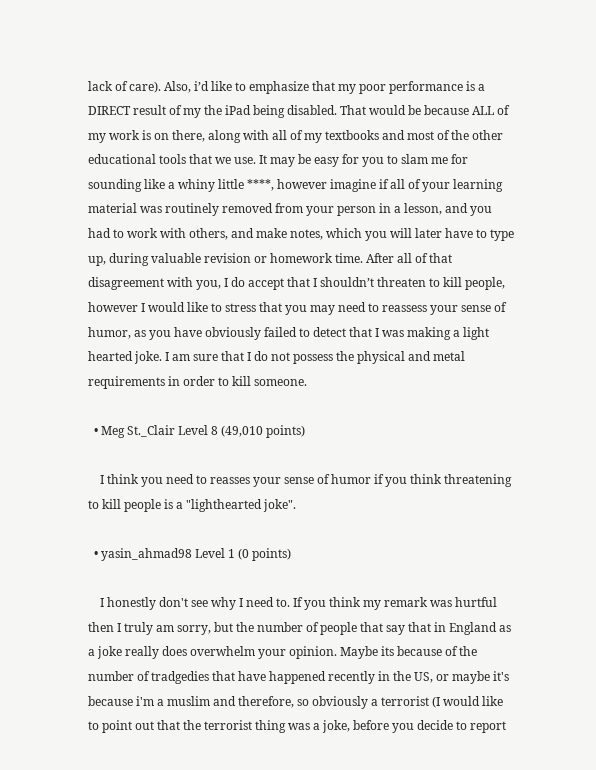lack of care). Also, i’d like to emphasize that my poor performance is a DIRECT result of my the iPad being disabled. That would be because ALL of my work is on there, along with all of my textbooks and most of the other educational tools that we use. It may be easy for you to slam me for sounding like a whiny little ****, however imagine if all of your learning material was routinely removed from your person in a lesson, and you had to work with others, and make notes, which you will later have to type up, during valuable revision or homework time. After all of that disagreement with you, I do accept that I shouldn’t threaten to kill people, however I would like to stress that you may need to reassess your sense of humor, as you have obviously failed to detect that I was making a light hearted joke. I am sure that I do not possess the physical and metal requirements in order to kill someone.

  • Meg St._Clair Level 8 (49,010 points)

    I think you need to reasses your sense of humor if you think threatening to kill people is a "lighthearted joke".

  • yasin_ahmad98 Level 1 (0 points)

    I honestly don't see why I need to. If you think my remark was hurtful then I truly am sorry, but the number of people that say that in England as a joke really does overwhelm your opinion. Maybe its because of the number of tradgedies that have happened recently in the US, or maybe it's because i'm a muslim and therefore, so obviously a terrorist (I would like to point out that the terrorist thing was a joke, before you decide to report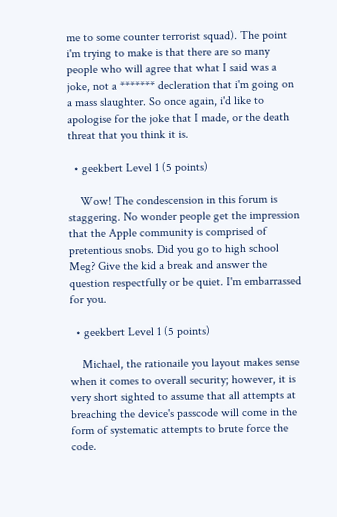me to some counter terrorist squad). The point i'm trying to make is that there are so many people who will agree that what I said was a joke, not a ******* decleration that i'm going on a mass slaughter. So once again, i'd like to apologise for the joke that I made, or the death threat that you think it is.

  • geekbert Level 1 (5 points)

    Wow! The condescension in this forum is staggering. No wonder people get the impression that the Apple community is comprised of pretentious snobs. Did you go to high school Meg? Give the kid a break and answer the question respectfully or be quiet. I'm embarrassed for you.

  • geekbert Level 1 (5 points)

    Michael, the rationaile you layout makes sense when it comes to overall security; however, it is very short sighted to assume that all attempts at breaching the device's passcode will come in the form of systematic attempts to brute force the code.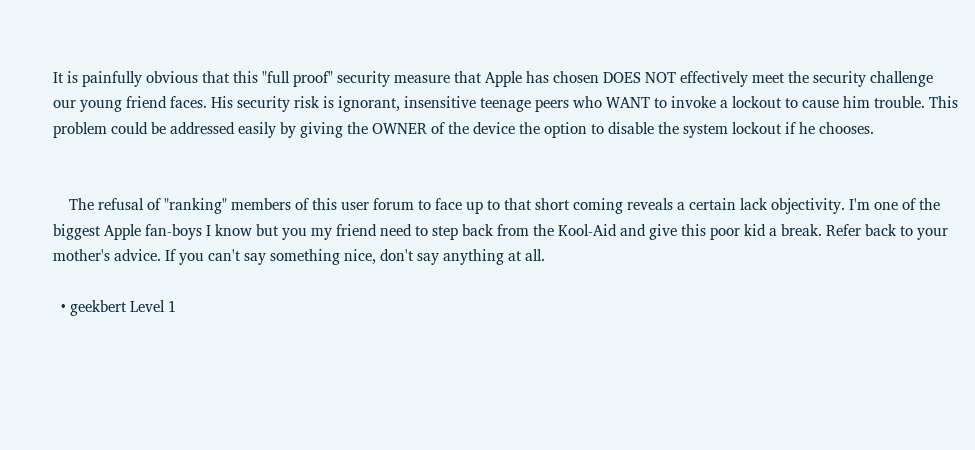It is painfully obvious that this "full proof" security measure that Apple has chosen DOES NOT effectively meet the security challenge our young friend faces. His security risk is ignorant, insensitive teenage peers who WANT to invoke a lockout to cause him trouble. This problem could be addressed easily by giving the OWNER of the device the option to disable the system lockout if he chooses.


    The refusal of "ranking" members of this user forum to face up to that short coming reveals a certain lack objectivity. I'm one of the biggest Apple fan-boys I know but you my friend need to step back from the Kool-Aid and give this poor kid a break. Refer back to your mother's advice. If you can't say something nice, don't say anything at all.

  • geekbert Level 1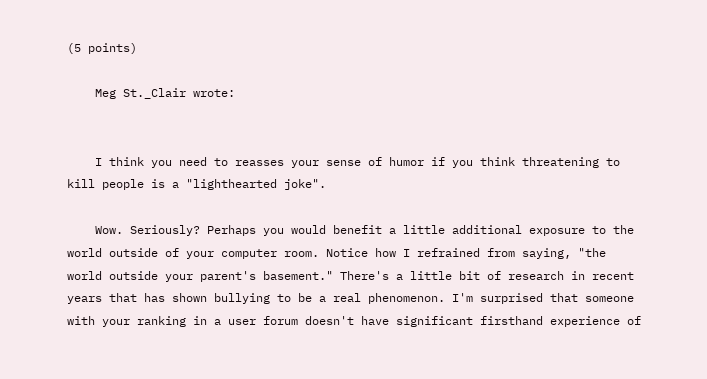(5 points)

    Meg St._Clair wrote:


    I think you need to reasses your sense of humor if you think threatening to kill people is a "lighthearted joke".

    Wow. Seriously? Perhaps you would benefit a little additional exposure to the world outside of your computer room. Notice how I refrained from saying, "the world outside your parent's basement." There's a little bit of research in recent years that has shown bullying to be a real phenomenon. I'm surprised that someone with your ranking in a user forum doesn't have significant firsthand experience of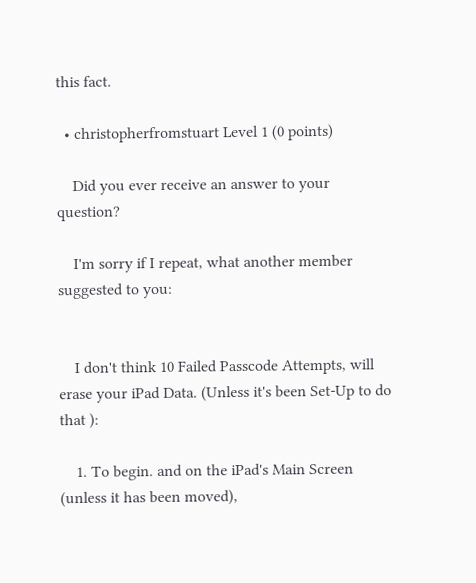this fact.

  • christopherfromstuart Level 1 (0 points)

    Did you ever receive an answer to your question?

    I'm sorry if I repeat, what another member suggested to you:


    I don't think 10 Failed Passcode Attempts, will erase your iPad Data. (Unless it's been Set-Up to do that ):

    1. To begin. and on the iPad's Main Screen (unless it has been moved),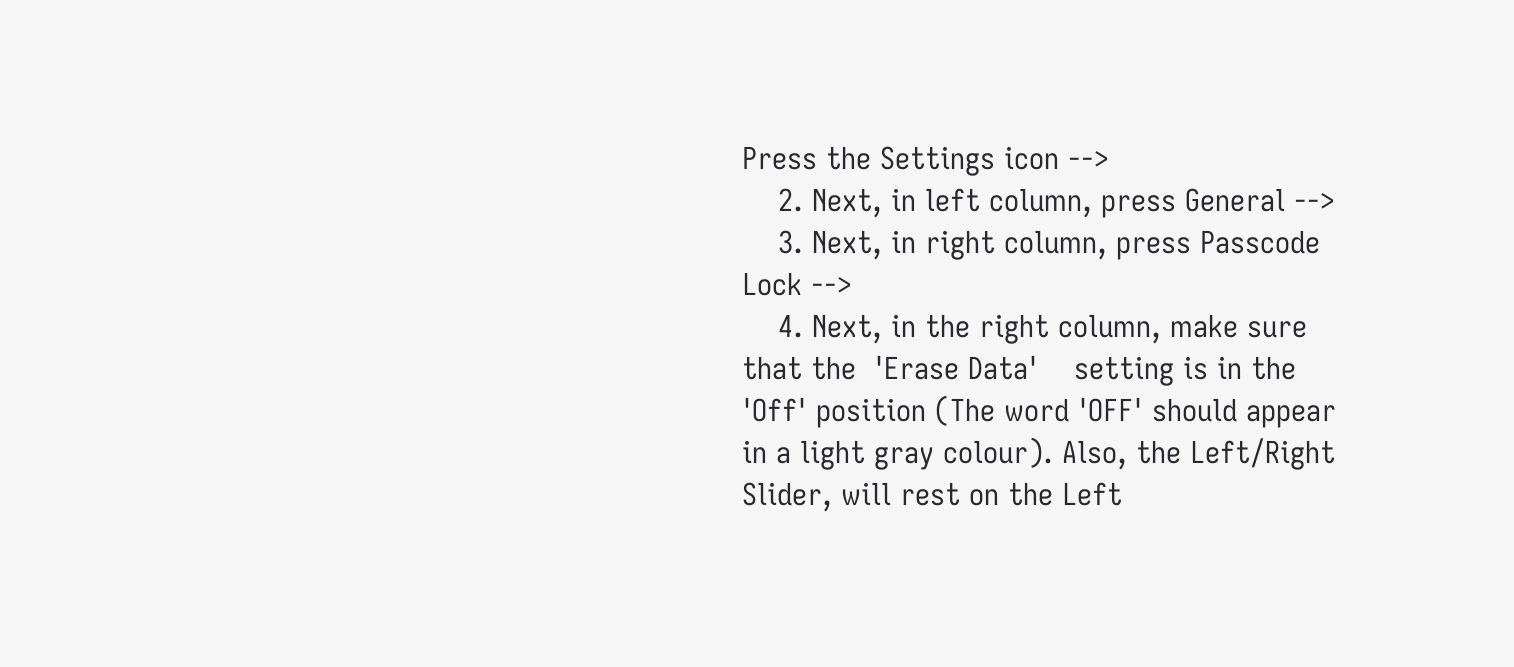Press the Settings icon -->
    2. Next, in left column, press General -->
    3. Next, in right column, press Passcode Lock -->
    4. Next, in the right column, make sure that the  'Erase Data'    setting is in the 'Off' position (The word 'OFF' should appear in a light gray colour). Also, the Left/Right Slider, will rest on the Left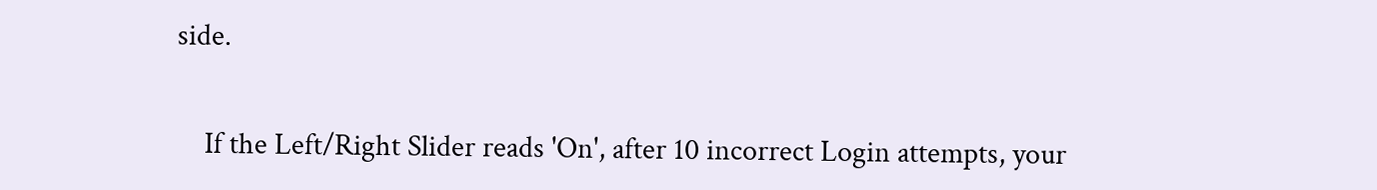side.


    If the Left/Right Slider reads 'On', after 10 incorrect Login attempts, your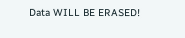Data WILL BE ERASED!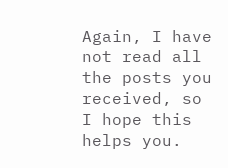Again, I have not read all the posts you received, so I hope this helps you.